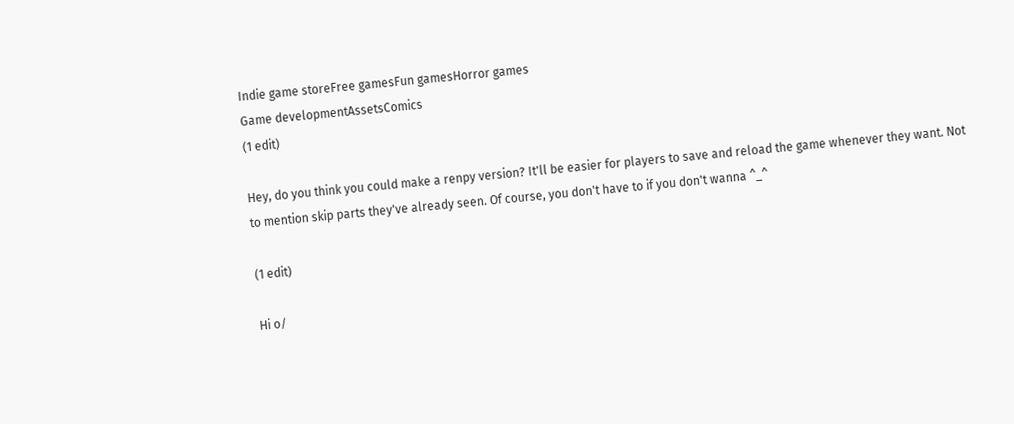Indie game storeFree gamesFun gamesHorror games
Game developmentAssetsComics
(1 edit)

Hey, do you think you could make a renpy version? It'll be easier for players to save and reload the game whenever they want. Not to mention skip parts they've already seen. Of course, you don't have to if you don't wanna ^_^

(1 edit)

Hi o/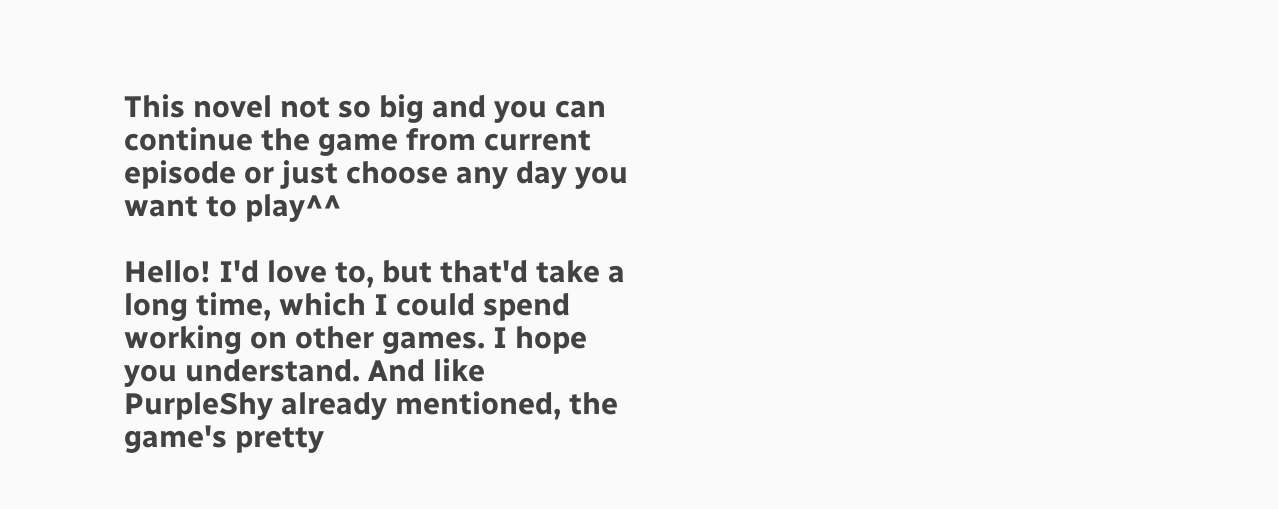This novel not so big and you can continue the game from current episode or just choose any day you want to play^^

Hello! I'd love to, but that'd take a long time, which I could spend working on other games. I hope you understand. And like PurpleShy already mentioned, the game's pretty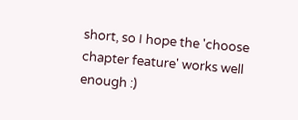short, so I hope the 'choose chapter feature' works well enough :)